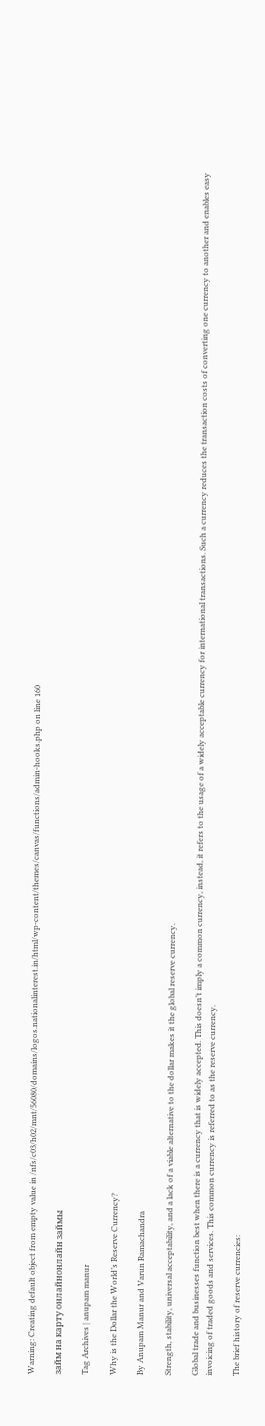Warning: Creating default object from empty value in /nfs/c03/h02/mnt/56080/domains/logos.nationalinterest.in/html/wp-content/themes/canvas/functions/admin-hooks.php on line 160

займ на карту онлайнонлайн займы

Tag Archives | anupam manur

Why is the Dollar the World’s Reserve Currency?

By Anupam Manur and Varun Ramachandra

Strength, stability, universal acceptability, and a lack of a viable alternative to the dollar makes it the global reserve currency.

Global trade and businesses function best when there is a currency that is widely accepted. This doesn’t imply a common currency, instead, it refers to the usage of a widely acceptable currency for international transactions. Such a currency reduces the transaction costs of converting one currency to another and enables easy invoicing of traded goods and services. This common currency is referred to as the reserve currency.

The brief history of reserve currencies: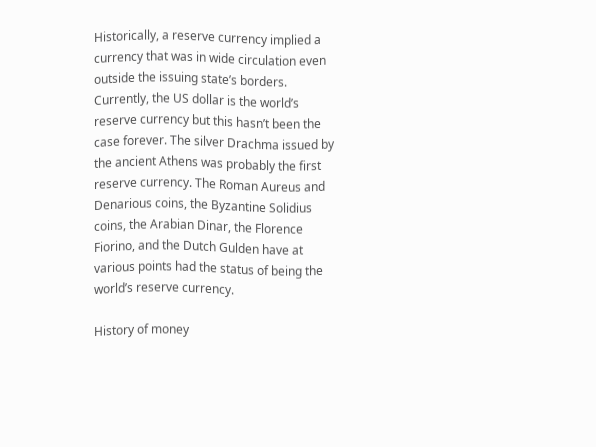Historically, a reserve currency implied a currency that was in wide circulation even outside the issuing state’s borders. Currently, the US dollar is the world’s reserve currency but this hasn’t been the case forever. The silver Drachma issued by the ancient Athens was probably the first reserve currency. The Roman Aureus and Denarious coins, the Byzantine Solidius coins, the Arabian Dinar, the Florence Fiorino, and the Dutch Gulden have at various points had the status of being the world’s reserve currency.

History of money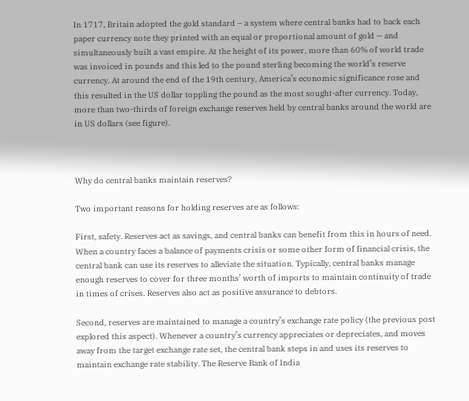In 1717, Britain adopted the gold standard – a system where central banks had to back each paper currency note they printed with an equal or proportional amount of gold — and simultaneously built a vast empire. At the height of its power, more than 60% of world trade was invoiced in pounds and this led to the pound sterling becoming the world’s reserve currency. At around the end of the 19th century, America’s economic significance rose and this resulted in the US dollar toppling the pound as the most sought-after currency. Today, more than two-thirds of foreign exchange reserves held by central banks around the world are in US dollars (see figure).



Why do central banks maintain reserves?

Two important reasons for holding reserves are as follows:

First, safety. Reserves act as savings, and central banks can benefit from this in hours of need. When a country faces a balance of payments crisis or some other form of financial crisis, the central bank can use its reserves to alleviate the situation. Typically, central banks manage enough reserves to cover for three months’ worth of imports to maintain continuity of trade in times of crises. Reserves also act as positive assurance to debtors.

Second, reserves are maintained to manage a country’s exchange rate policy (the previous post explored this aspect). Whenever a country’s currency appreciates or depreciates, and moves away from the target exchange rate set, the central bank steps in and uses its reserves to maintain exchange rate stability. The Reserve Bank of India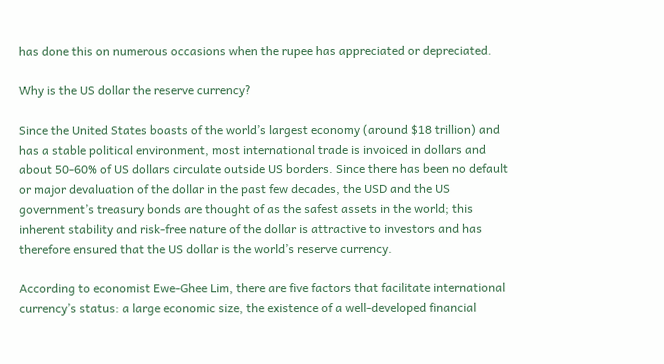has done this on numerous occasions when the rupee has appreciated or depreciated.

Why is the US dollar the reserve currency?

Since the United States boasts of the world’s largest economy (around $18 trillion) and has a stable political environment, most international trade is invoiced in dollars and about 50-60% of US dollars circulate outside US borders. Since there has been no default or major devaluation of the dollar in the past few decades, the USD and the US government’s treasury bonds are thought of as the safest assets in the world; this inherent stability and risk-free nature of the dollar is attractive to investors and has therefore ensured that the US dollar is the world’s reserve currency.

According to economist Ewe-Ghee Lim, there are five factors that facilitate international currency’s status: a large economic size, the existence of a well-developed financial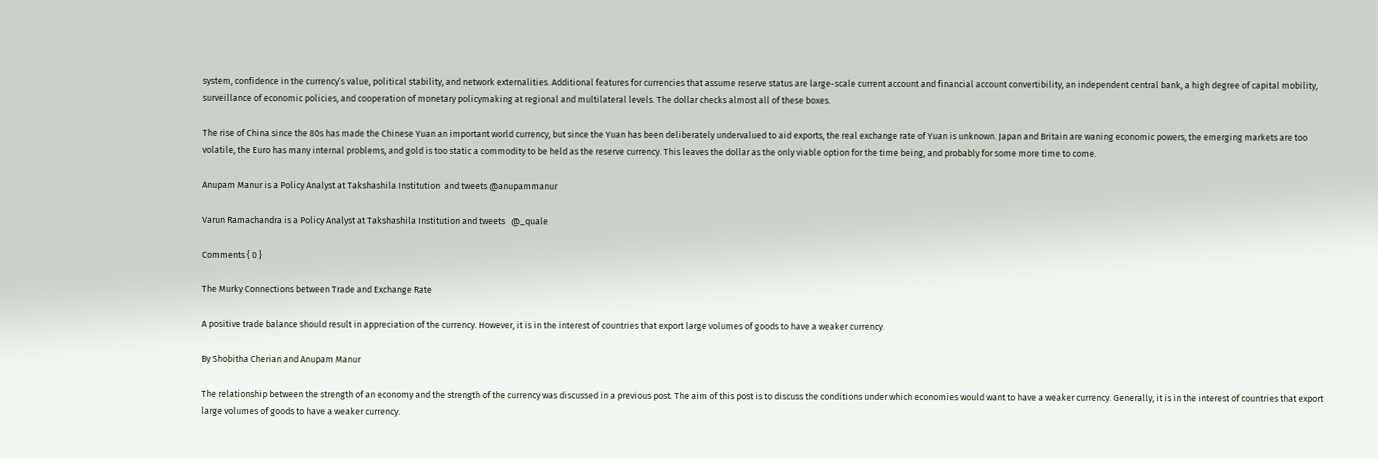system, confidence in the currency’s value, political stability, and network externalities. Additional features for currencies that assume reserve status are large-scale current account and financial account convertibility, an independent central bank, a high degree of capital mobility, surveillance of economic policies, and cooperation of monetary policymaking at regional and multilateral levels. The dollar checks almost all of these boxes.

The rise of China since the 80s has made the Chinese Yuan an important world currency, but since the Yuan has been deliberately undervalued to aid exports, the real exchange rate of Yuan is unknown. Japan and Britain are waning economic powers, the emerging markets are too volatile, the Euro has many internal problems, and gold is too static a commodity to be held as the reserve currency. This leaves the dollar as the only viable option for the time being, and probably for some more time to come.

Anupam Manur is a Policy Analyst at Takshashila Institution  and tweets @anupammanur

Varun Ramachandra is a Policy Analyst at Takshashila Institution and tweets   @_quale

Comments { 0 }

The Murky Connections between Trade and Exchange Rate

A positive trade balance should result in appreciation of the currency. However, it is in the interest of countries that export large volumes of goods to have a weaker currency.

By Shobitha Cherian and Anupam Manur

The relationship between the strength of an economy and the strength of the currency was discussed in a previous post. The aim of this post is to discuss the conditions under which economies would want to have a weaker currency. Generally, it is in the interest of countries that export large volumes of goods to have a weaker currency.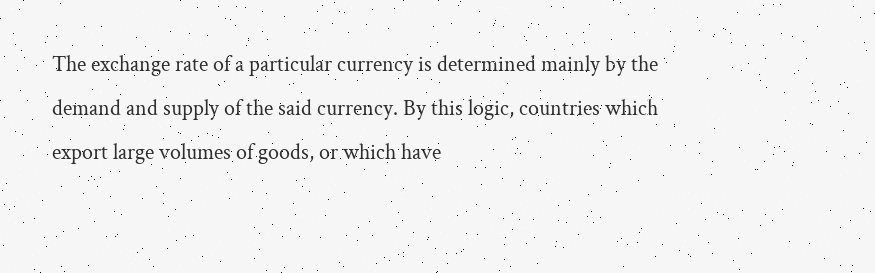The exchange rate of a particular currency is determined mainly by the demand and supply of the said currency. By this logic, countries which export large volumes of goods, or which have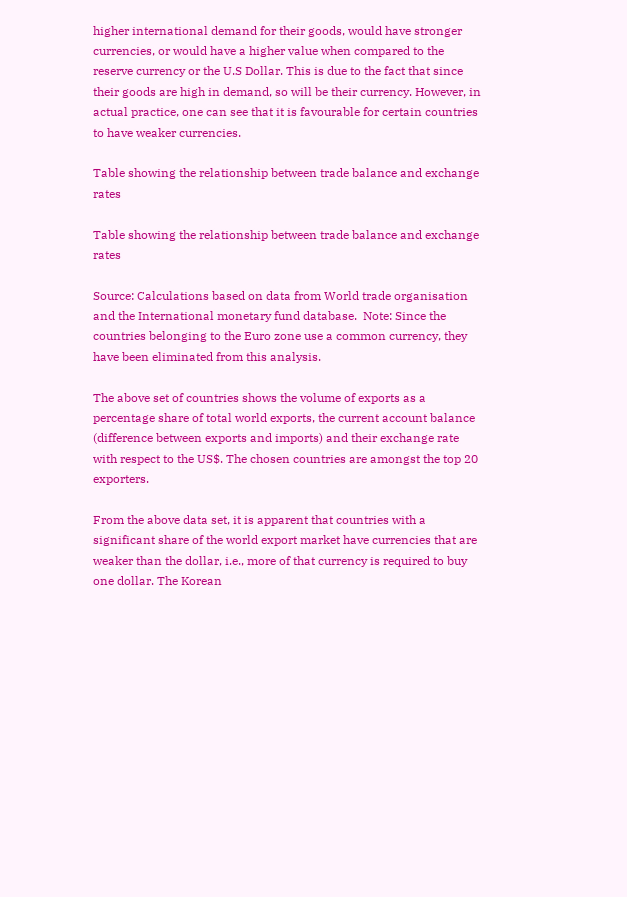higher international demand for their goods, would have stronger currencies, or would have a higher value when compared to the reserve currency or the U.S Dollar. This is due to the fact that since their goods are high in demand, so will be their currency. However, in actual practice, one can see that it is favourable for certain countries to have weaker currencies.

Table showing the relationship between trade balance and exchange rates

Table showing the relationship between trade balance and exchange rates

Source: Calculations based on data from World trade organisation and the International monetary fund database.  Note: Since the countries belonging to the Euro zone use a common currency, they have been eliminated from this analysis.

The above set of countries shows the volume of exports as a percentage share of total world exports, the current account balance (difference between exports and imports) and their exchange rate with respect to the US$. The chosen countries are amongst the top 20 exporters.

From the above data set, it is apparent that countries with a significant share of the world export market have currencies that are weaker than the dollar, i.e., more of that currency is required to buy one dollar. The Korean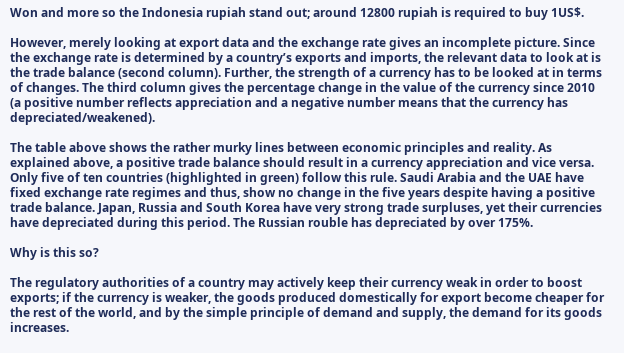Won and more so the Indonesia rupiah stand out; around 12800 rupiah is required to buy 1US$.

However, merely looking at export data and the exchange rate gives an incomplete picture. Since the exchange rate is determined by a country’s exports and imports, the relevant data to look at is the trade balance (second column). Further, the strength of a currency has to be looked at in terms of changes. The third column gives the percentage change in the value of the currency since 2010 (a positive number reflects appreciation and a negative number means that the currency has depreciated/weakened).

The table above shows the rather murky lines between economic principles and reality. As explained above, a positive trade balance should result in a currency appreciation and vice versa. Only five of ten countries (highlighted in green) follow this rule. Saudi Arabia and the UAE have fixed exchange rate regimes and thus, show no change in the five years despite having a positive trade balance. Japan, Russia and South Korea have very strong trade surpluses, yet their currencies have depreciated during this period. The Russian rouble has depreciated by over 175%.

Why is this so?

The regulatory authorities of a country may actively keep their currency weak in order to boost exports; if the currency is weaker, the goods produced domestically for export become cheaper for the rest of the world, and by the simple principle of demand and supply, the demand for its goods increases.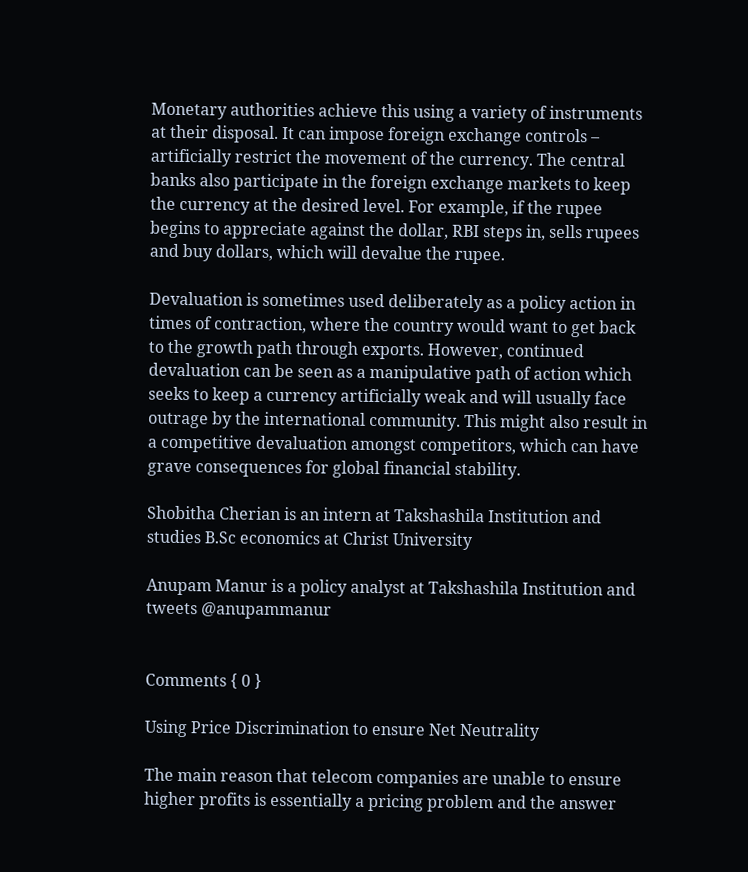Monetary authorities achieve this using a variety of instruments at their disposal. It can impose foreign exchange controls – artificially restrict the movement of the currency. The central banks also participate in the foreign exchange markets to keep the currency at the desired level. For example, if the rupee begins to appreciate against the dollar, RBI steps in, sells rupees and buy dollars, which will devalue the rupee.

Devaluation is sometimes used deliberately as a policy action in times of contraction, where the country would want to get back to the growth path through exports. However, continued devaluation can be seen as a manipulative path of action which seeks to keep a currency artificially weak and will usually face outrage by the international community. This might also result in a competitive devaluation amongst competitors, which can have grave consequences for global financial stability.

Shobitha Cherian is an intern at Takshashila Institution and studies B.Sc economics at Christ University

Anupam Manur is a policy analyst at Takshashila Institution and tweets @anupammanur


Comments { 0 }

Using Price Discrimination to ensure Net Neutrality

The main reason that telecom companies are unable to ensure higher profits is essentially a pricing problem and the answer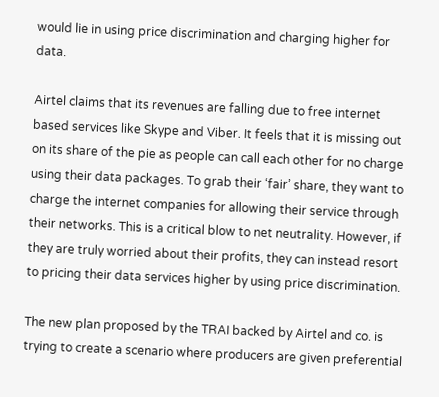would lie in using price discrimination and charging higher for data.

Airtel claims that its revenues are falling due to free internet based services like Skype and Viber. It feels that it is missing out on its share of the pie as people can call each other for no charge using their data packages. To grab their ‘fair’ share, they want to charge the internet companies for allowing their service through their networks. This is a critical blow to net neutrality. However, if they are truly worried about their profits, they can instead resort to pricing their data services higher by using price discrimination.

The new plan proposed by the TRAI backed by Airtel and co. is trying to create a scenario where producers are given preferential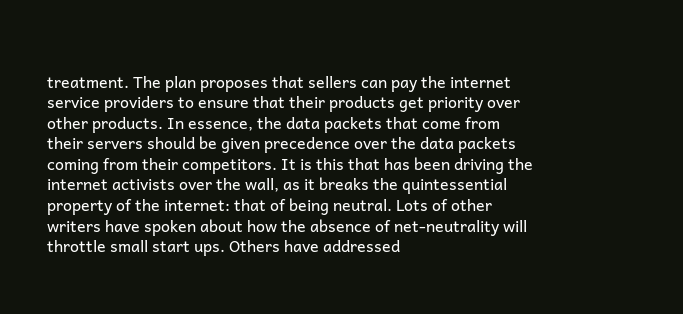treatment. The plan proposes that sellers can pay the internet service providers to ensure that their products get priority over other products. In essence, the data packets that come from their servers should be given precedence over the data packets coming from their competitors. It is this that has been driving the internet activists over the wall, as it breaks the quintessential property of the internet: that of being neutral. Lots of other writers have spoken about how the absence of net-neutrality will throttle small start ups. Others have addressed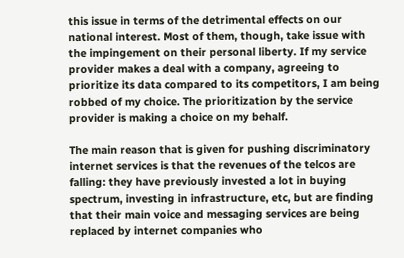this issue in terms of the detrimental effects on our national interest. Most of them, though, take issue with the impingement on their personal liberty. If my service provider makes a deal with a company, agreeing to prioritize its data compared to its competitors, I am being robbed of my choice. The prioritization by the service provider is making a choice on my behalf.

The main reason that is given for pushing discriminatory internet services is that the revenues of the telcos are falling: they have previously invested a lot in buying spectrum, investing in infrastructure, etc, but are finding that their main voice and messaging services are being replaced by internet companies who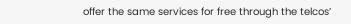offer the same services for free through the telcos’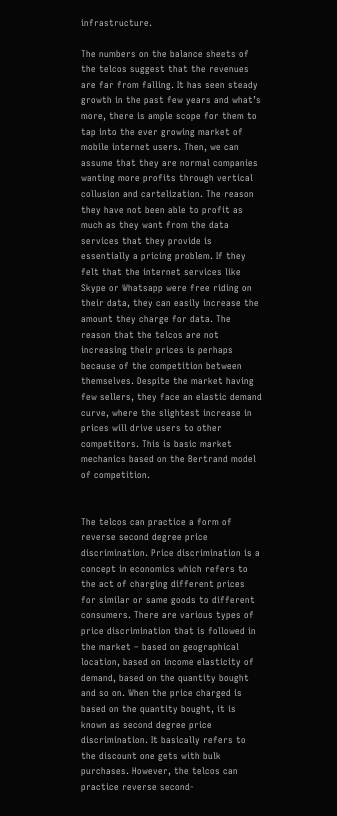infrastructure.

The numbers on the balance sheets of the telcos suggest that the revenues are far from falling. It has seen steady growth in the past few years and what’s more, there is ample scope for them to tap into the ever growing market of mobile internet users. Then, we can assume that they are normal companies wanting more profits through vertical collusion and cartelization. The reason they have not been able to profit as much as they want from the data services that they provide is essentially a pricing problem. If they felt that the internet services like Skype or Whatsapp were free riding on their data, they can easily increase the amount they charge for data. The reason that the telcos are not increasing their prices is perhaps because of the competition between themselves. Despite the market having few sellers, they face an elastic demand curve, where the slightest increase in prices will drive users to other competitors. This is basic market mechanics based on the Bertrand model of competition.


The telcos can practice a form of reverse second degree price discrimination. Price discrimination is a concept in economics which refers to the act of charging different prices for similar or same goods to different consumers. There are various types of price discrimination that is followed in the market – based on geographical location, based on income elasticity of demand, based on the quantity bought and so on. When the price charged is based on the quantity bought, it is known as second degree price discrimination. It basically refers to the discount one gets with bulk purchases. However, the telcos can practice reverse second-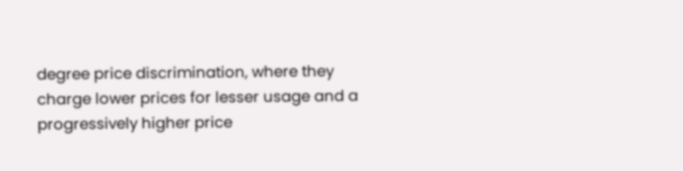degree price discrimination, where they charge lower prices for lesser usage and a progressively higher price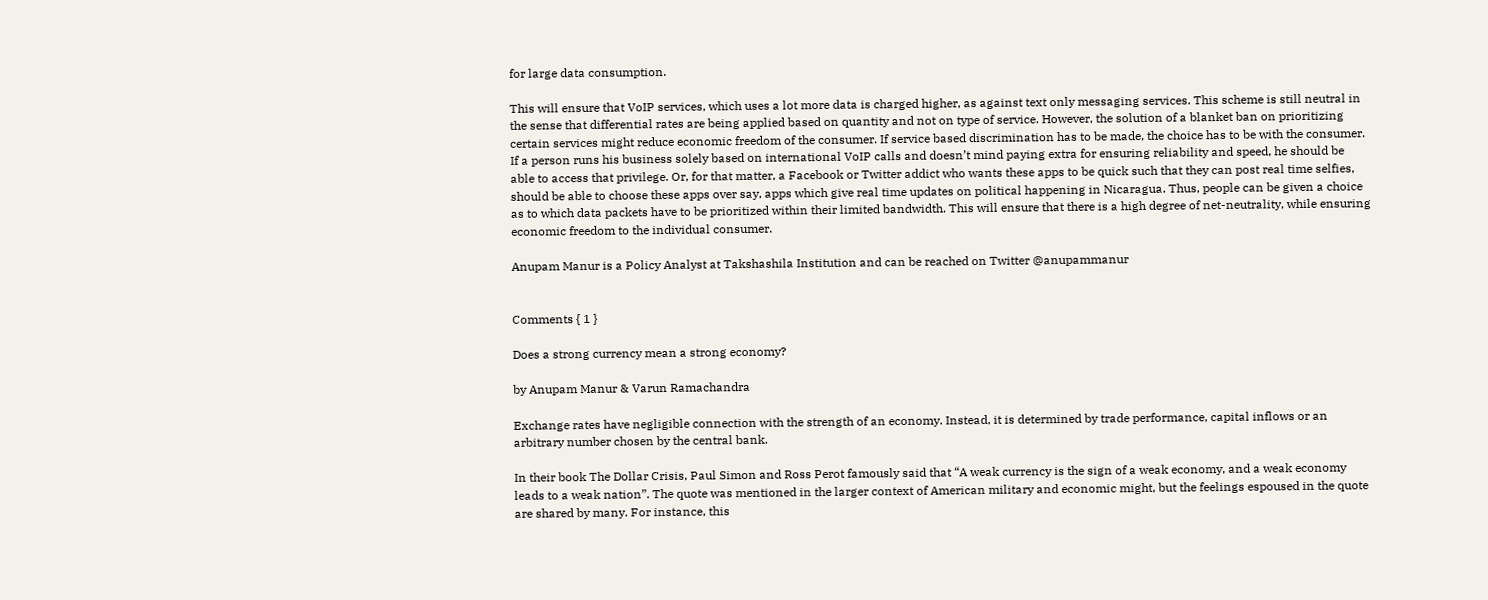for large data consumption.

This will ensure that VoIP services, which uses a lot more data is charged higher, as against text only messaging services. This scheme is still neutral in the sense that differential rates are being applied based on quantity and not on type of service. However, the solution of a blanket ban on prioritizing certain services might reduce economic freedom of the consumer. If service based discrimination has to be made, the choice has to be with the consumer. If a person runs his business solely based on international VoIP calls and doesn’t mind paying extra for ensuring reliability and speed, he should be able to access that privilege. Or, for that matter, a Facebook or Twitter addict who wants these apps to be quick such that they can post real time selfies, should be able to choose these apps over say, apps which give real time updates on political happening in Nicaragua. Thus, people can be given a choice as to which data packets have to be prioritized within their limited bandwidth. This will ensure that there is a high degree of net-neutrality, while ensuring economic freedom to the individual consumer.

Anupam Manur is a Policy Analyst at Takshashila Institution and can be reached on Twitter @anupammanur


Comments { 1 }

Does a strong currency mean a strong economy?

by Anupam Manur & Varun Ramachandra

Exchange rates have negligible connection with the strength of an economy. Instead, it is determined by trade performance, capital inflows or an arbitrary number chosen by the central bank.

In their book The Dollar Crisis, Paul Simon and Ross Perot famously said that “A weak currency is the sign of a weak economy, and a weak economy leads to a weak nation”. The quote was mentioned in the larger context of American military and economic might, but the feelings espoused in the quote are shared by many. For instance, this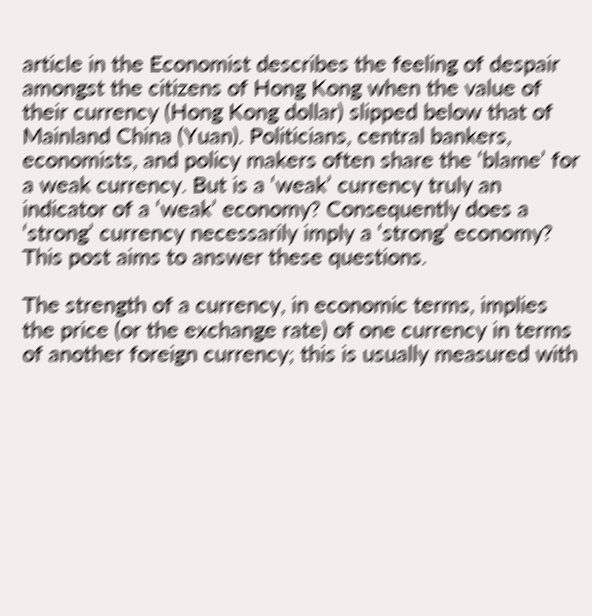article in the Economist describes the feeling of despair amongst the citizens of Hong Kong when the value of their currency (Hong Kong dollar) slipped below that of Mainland China (Yuan). Politicians, central bankers, economists, and policy makers often share the ‘blame’ for a weak currency. But is a ‘weak’ currency truly an indicator of a ‘weak’ economy? Consequently does a ‘strong’ currency necessarily imply a ‘strong’ economy? This post aims to answer these questions.

The strength of a currency, in economic terms, implies the price (or the exchange rate) of one currency in terms of another foreign currency; this is usually measured with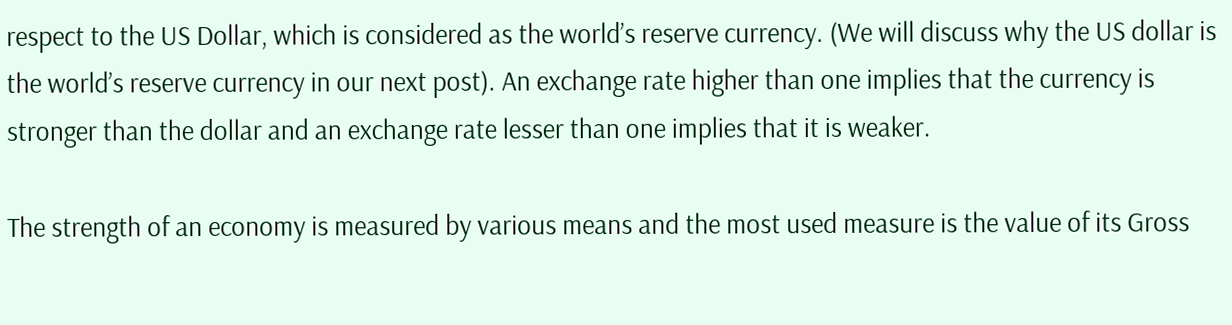respect to the US Dollar, which is considered as the world’s reserve currency. (We will discuss why the US dollar is the world’s reserve currency in our next post). An exchange rate higher than one implies that the currency is stronger than the dollar and an exchange rate lesser than one implies that it is weaker.

The strength of an economy is measured by various means and the most used measure is the value of its Gross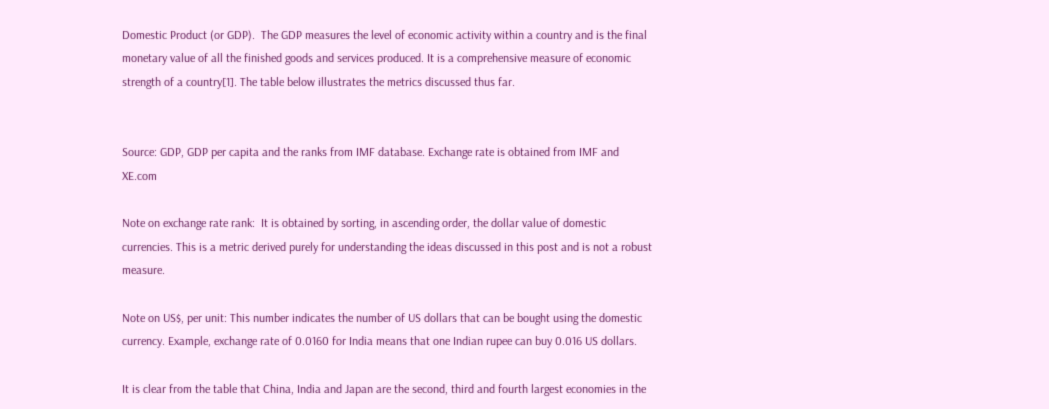Domestic Product (or GDP).  The GDP measures the level of economic activity within a country and is the final monetary value of all the finished goods and services produced. It is a comprehensive measure of economic strength of a country[1]. The table below illustrates the metrics discussed thus far.


Source: GDP, GDP per capita and the ranks from IMF database. Exchange rate is obtained from IMF and XE.com

Note on exchange rate rank:  It is obtained by sorting, in ascending order, the dollar value of domestic currencies. This is a metric derived purely for understanding the ideas discussed in this post and is not a robust measure.

Note on US$, per unit: This number indicates the number of US dollars that can be bought using the domestic currency. Example, exchange rate of 0.0160 for India means that one Indian rupee can buy 0.016 US dollars.

It is clear from the table that China, India and Japan are the second, third and fourth largest economies in the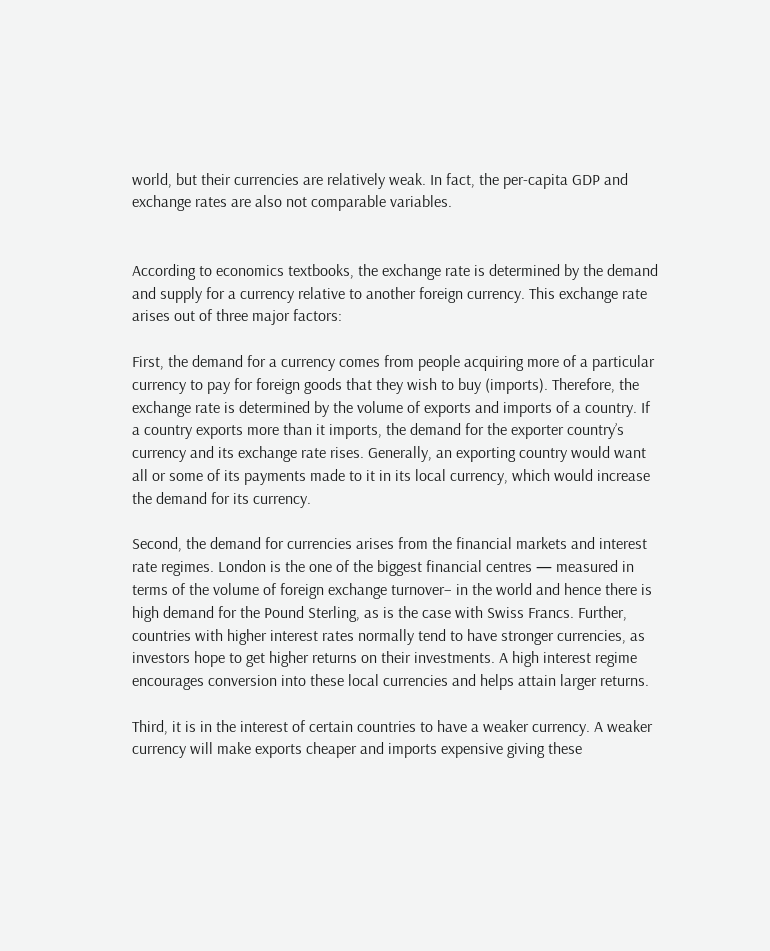world, but their currencies are relatively weak. In fact, the per-capita GDP and exchange rates are also not comparable variables.


According to economics textbooks, the exchange rate is determined by the demand and supply for a currency relative to another foreign currency. This exchange rate arises out of three major factors:

First, the demand for a currency comes from people acquiring more of a particular currency to pay for foreign goods that they wish to buy (imports). Therefore, the exchange rate is determined by the volume of exports and imports of a country. If a country exports more than it imports, the demand for the exporter country’s currency and its exchange rate rises. Generally, an exporting country would want all or some of its payments made to it in its local currency, which would increase the demand for its currency.

Second, the demand for currencies arises from the financial markets and interest rate regimes. London is the one of the biggest financial centres — measured in terms of the volume of foreign exchange turnover– in the world and hence there is high demand for the Pound Sterling, as is the case with Swiss Francs. Further, countries with higher interest rates normally tend to have stronger currencies, as investors hope to get higher returns on their investments. A high interest regime encourages conversion into these local currencies and helps attain larger returns.

Third, it is in the interest of certain countries to have a weaker currency. A weaker currency will make exports cheaper and imports expensive giving these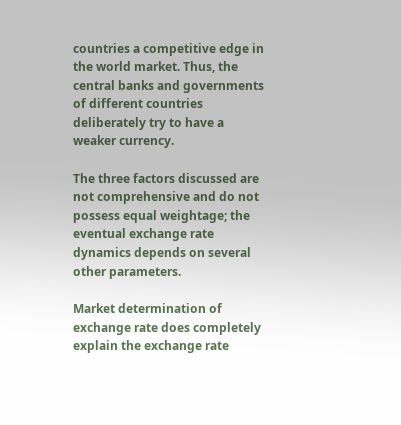countries a competitive edge in the world market. Thus, the central banks and governments of different countries deliberately try to have a weaker currency.

The three factors discussed are not comprehensive and do not possess equal weightage; the eventual exchange rate dynamics depends on several other parameters.

Market determination of exchange rate does completely explain the exchange rate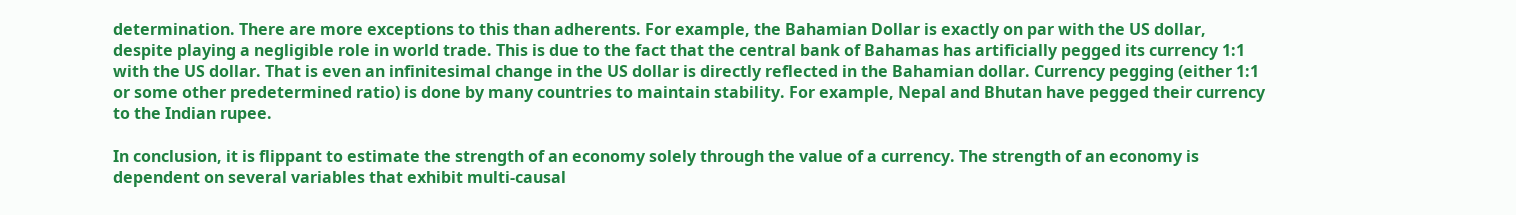determination. There are more exceptions to this than adherents. For example, the Bahamian Dollar is exactly on par with the US dollar, despite playing a negligible role in world trade. This is due to the fact that the central bank of Bahamas has artificially pegged its currency 1:1 with the US dollar. That is even an infinitesimal change in the US dollar is directly reflected in the Bahamian dollar. Currency pegging (either 1:1 or some other predetermined ratio) is done by many countries to maintain stability. For example, Nepal and Bhutan have pegged their currency to the Indian rupee.

In conclusion, it is flippant to estimate the strength of an economy solely through the value of a currency. The strength of an economy is dependent on several variables that exhibit multi-causal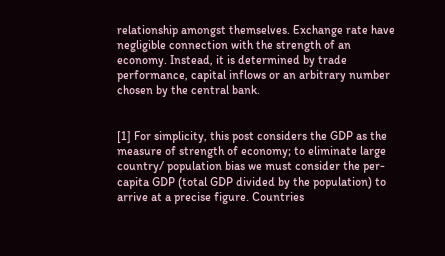relationship amongst themselves. Exchange rate have negligible connection with the strength of an economy. Instead, it is determined by trade performance, capital inflows or an arbitrary number chosen by the central bank.


[1] For simplicity, this post considers the GDP as the measure of strength of economy; to eliminate large country/ population bias we must consider the per-capita GDP (total GDP divided by the population) to arrive at a precise figure. Countries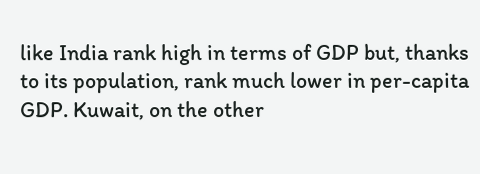like India rank high in terms of GDP but, thanks to its population, rank much lower in per-capita GDP. Kuwait, on the other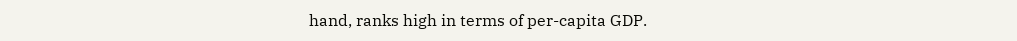hand, ranks high in terms of per-capita GDP.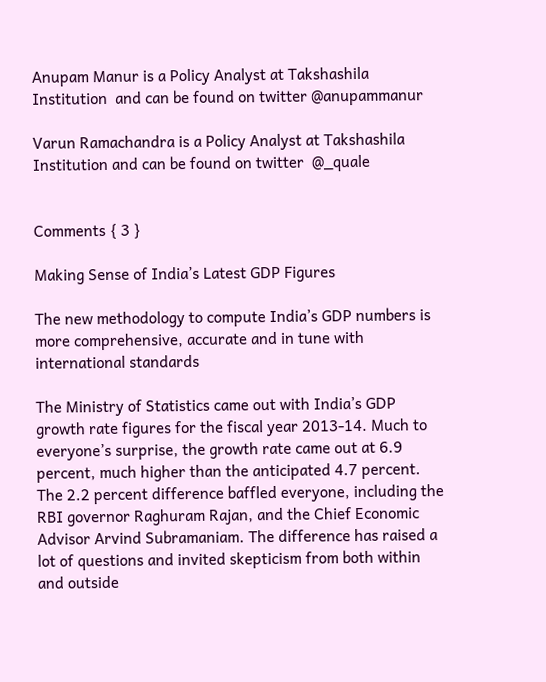Anupam Manur is a Policy Analyst at Takshashila Institution  and can be found on twitter @anupammanur

Varun Ramachandra is a Policy Analyst at Takshashila Institution and can be found on twitter  @_quale


Comments { 3 }

Making Sense of India’s Latest GDP Figures

The new methodology to compute India’s GDP numbers is more comprehensive, accurate and in tune with international standards

The Ministry of Statistics came out with India’s GDP growth rate figures for the fiscal year 2013-14. Much to everyone’s surprise, the growth rate came out at 6.9 percent, much higher than the anticipated 4.7 percent. The 2.2 percent difference baffled everyone, including the RBI governor Raghuram Rajan, and the Chief Economic Advisor Arvind Subramaniam. The difference has raised a lot of questions and invited skepticism from both within and outside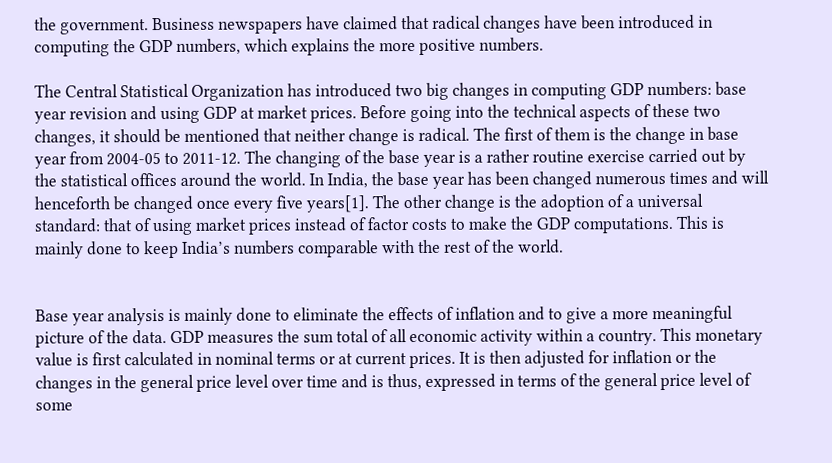the government. Business newspapers have claimed that radical changes have been introduced in computing the GDP numbers, which explains the more positive numbers.

The Central Statistical Organization has introduced two big changes in computing GDP numbers: base year revision and using GDP at market prices. Before going into the technical aspects of these two changes, it should be mentioned that neither change is radical. The first of them is the change in base year from 2004-05 to 2011-12. The changing of the base year is a rather routine exercise carried out by the statistical offices around the world. In India, the base year has been changed numerous times and will henceforth be changed once every five years[1]. The other change is the adoption of a universal standard: that of using market prices instead of factor costs to make the GDP computations. This is mainly done to keep India’s numbers comparable with the rest of the world.


Base year analysis is mainly done to eliminate the effects of inflation and to give a more meaningful picture of the data. GDP measures the sum total of all economic activity within a country. This monetary value is first calculated in nominal terms or at current prices. It is then adjusted for inflation or the changes in the general price level over time and is thus, expressed in terms of the general price level of some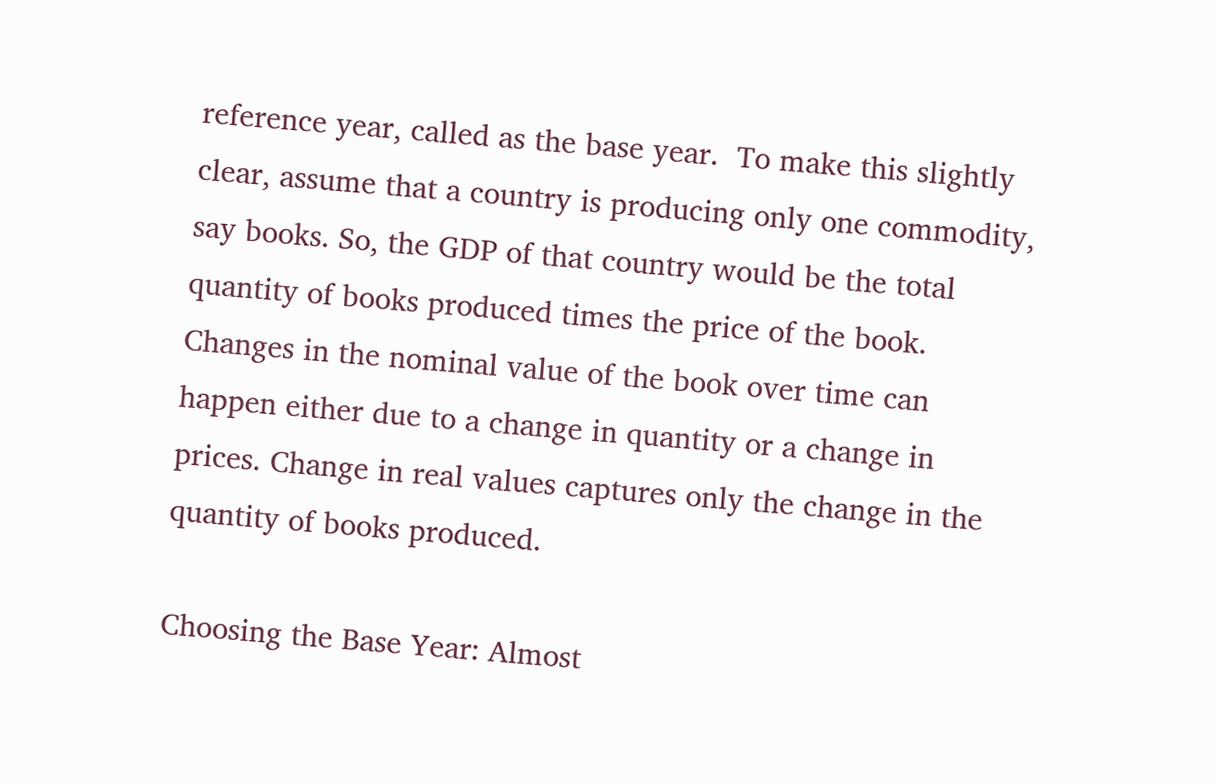reference year, called as the base year.  To make this slightly clear, assume that a country is producing only one commodity, say books. So, the GDP of that country would be the total quantity of books produced times the price of the book. Changes in the nominal value of the book over time can happen either due to a change in quantity or a change in prices. Change in real values captures only the change in the quantity of books produced.

Choosing the Base Year: Almost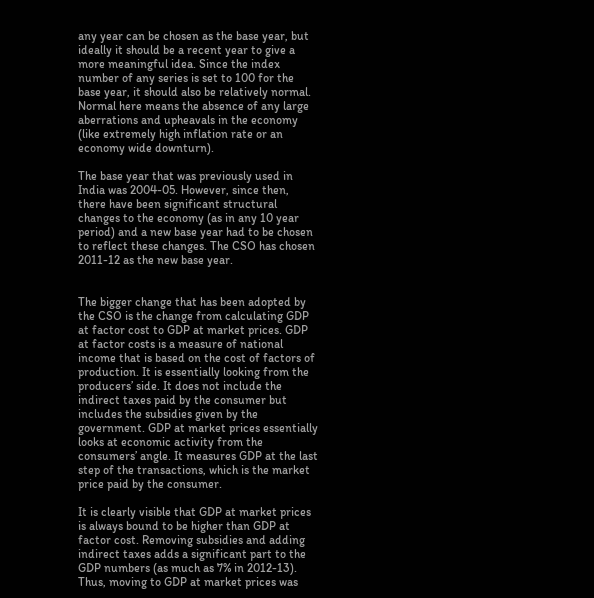any year can be chosen as the base year, but ideally it should be a recent year to give a more meaningful idea. Since the index number of any series is set to 100 for the base year, it should also be relatively normal. Normal here means the absence of any large aberrations and upheavals in the economy (like extremely high inflation rate or an economy wide downturn).

The base year that was previously used in India was 2004-05. However, since then, there have been significant structural changes to the economy (as in any 10 year period) and a new base year had to be chosen to reflect these changes. The CSO has chosen 2011-12 as the new base year.


The bigger change that has been adopted by the CSO is the change from calculating GDP at factor cost to GDP at market prices. GDP at factor costs is a measure of national income that is based on the cost of factors of production. It is essentially looking from the producers’ side. It does not include the indirect taxes paid by the consumer but includes the subsidies given by the government. GDP at market prices essentially looks at economic activity from the consumers’ angle. It measures GDP at the last step of the transactions, which is the market price paid by the consumer.

It is clearly visible that GDP at market prices is always bound to be higher than GDP at factor cost. Removing subsidies and adding indirect taxes adds a significant part to the GDP numbers (as much as 7% in 2012-13). Thus, moving to GDP at market prices was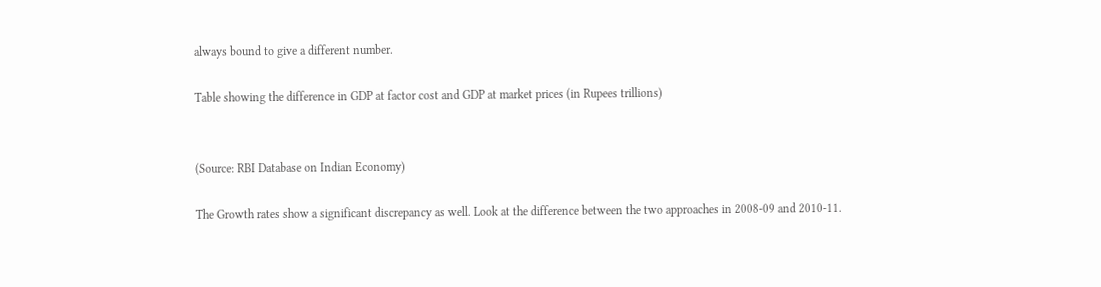always bound to give a different number.

Table showing the difference in GDP at factor cost and GDP at market prices (in Rupees trillions)


(Source: RBI Database on Indian Economy)

The Growth rates show a significant discrepancy as well. Look at the difference between the two approaches in 2008-09 and 2010-11.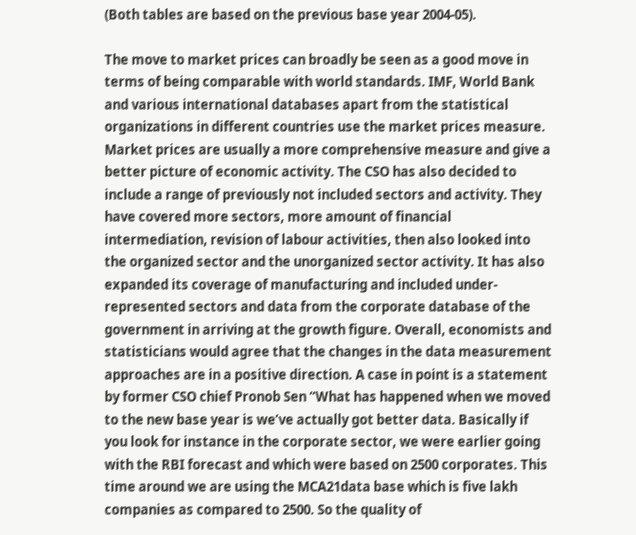(Both tables are based on the previous base year 2004-05).

The move to market prices can broadly be seen as a good move in terms of being comparable with world standards. IMF, World Bank and various international databases apart from the statistical organizations in different countries use the market prices measure. Market prices are usually a more comprehensive measure and give a better picture of economic activity. The CSO has also decided to include a range of previously not included sectors and activity. They have covered more sectors, more amount of financial intermediation, revision of labour activities, then also looked into the organized sector and the unorganized sector activity. It has also expanded its coverage of manufacturing and included under-represented sectors and data from the corporate database of the government in arriving at the growth figure. Overall, economists and statisticians would agree that the changes in the data measurement approaches are in a positive direction. A case in point is a statement by former CSO chief Pronob Sen “What has happened when we moved to the new base year is we’ve actually got better data. Basically if you look for instance in the corporate sector, we were earlier going with the RBI forecast and which were based on 2500 corporates. This time around we are using the MCA21data base which is five lakh companies as compared to 2500. So the quality of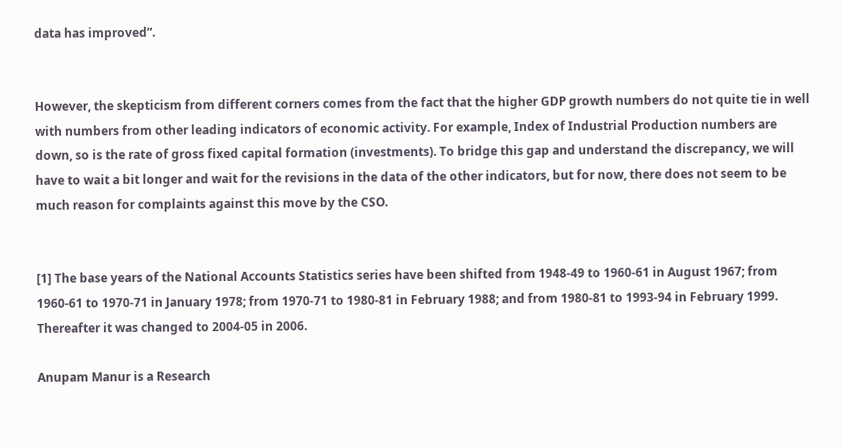data has improved”.


However, the skepticism from different corners comes from the fact that the higher GDP growth numbers do not quite tie in well with numbers from other leading indicators of economic activity. For example, Index of Industrial Production numbers are down, so is the rate of gross fixed capital formation (investments). To bridge this gap and understand the discrepancy, we will have to wait a bit longer and wait for the revisions in the data of the other indicators, but for now, there does not seem to be much reason for complaints against this move by the CSO.


[1] The base years of the National Accounts Statistics series have been shifted from 1948-49 to 1960-61 in August 1967; from 1960-61 to 1970-71 in January 1978; from 1970-71 to 1980-81 in February 1988; and from 1980-81 to 1993-94 in February 1999. Thereafter it was changed to 2004-05 in 2006.

Anupam Manur is a Research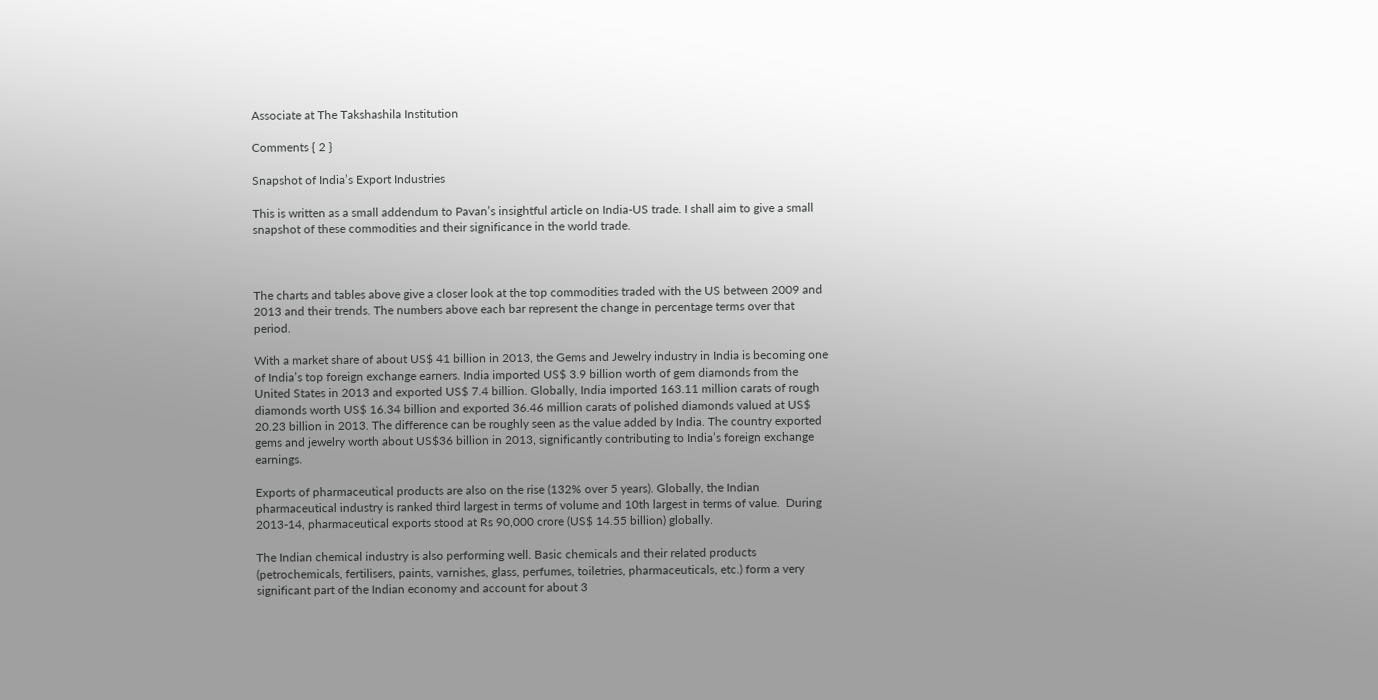Associate at The Takshashila Institution

Comments { 2 }

Snapshot of India’s Export Industries

This is written as a small addendum to Pavan’s insightful article on India-US trade. I shall aim to give a small snapshot of these commodities and their significance in the world trade.



The charts and tables above give a closer look at the top commodities traded with the US between 2009 and 2013 and their trends. The numbers above each bar represent the change in percentage terms over that period.

With a market share of about US$ 41 billion in 2013, the Gems and Jewelry industry in India is becoming one of India’s top foreign exchange earners. India imported US$ 3.9 billion worth of gem diamonds from the United States in 2013 and exported US$ 7.4 billion. Globally, India imported 163.11 million carats of rough diamonds worth US$ 16.34 billion and exported 36.46 million carats of polished diamonds valued at US$ 20.23 billion in 2013. The difference can be roughly seen as the value added by India. The country exported gems and jewelry worth about US$36 billion in 2013, significantly contributing to India’s foreign exchange earnings.

Exports of pharmaceutical products are also on the rise (132% over 5 years). Globally, the Indian pharmaceutical industry is ranked third largest in terms of volume and 10th largest in terms of value.  During 2013-14, pharmaceutical exports stood at Rs 90,000 crore (US$ 14.55 billion) globally.

The Indian chemical industry is also performing well. Basic chemicals and their related products (petrochemicals, fertilisers, paints, varnishes, glass, perfumes, toiletries, pharmaceuticals, etc.) form a very significant part of the Indian economy and account for about 3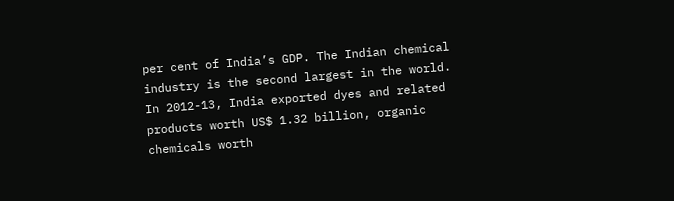per cent of India’s GDP. The Indian chemical industry is the second largest in the world. In 2012-13, India exported dyes and related products worth US$ 1.32 billion, organic chemicals worth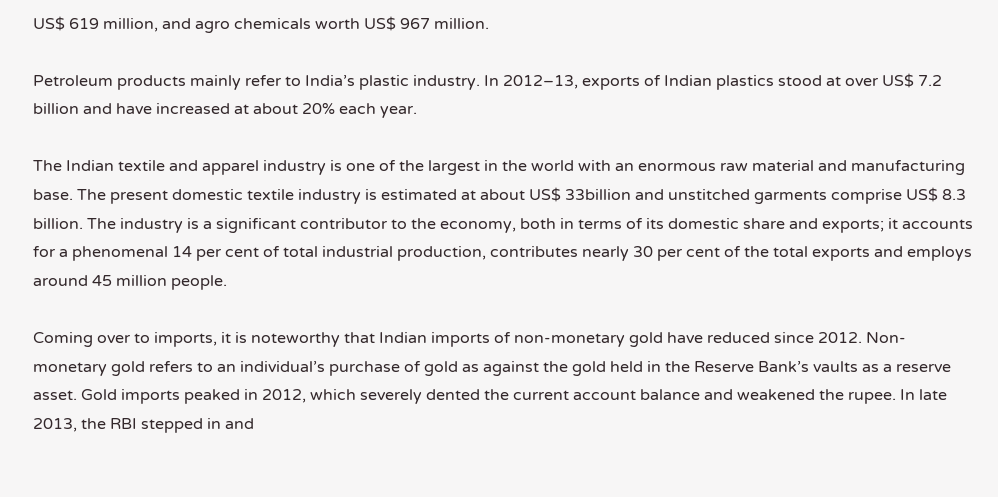US$ 619 million, and agro chemicals worth US$ 967 million.

Petroleum products mainly refer to India’s plastic industry. In 2012–13, exports of Indian plastics stood at over US$ 7.2 billion and have increased at about 20% each year.

The Indian textile and apparel industry is one of the largest in the world with an enormous raw material and manufacturing base. The present domestic textile industry is estimated at about US$ 33billion and unstitched garments comprise US$ 8.3 billion. The industry is a significant contributor to the economy, both in terms of its domestic share and exports; it accounts for a phenomenal 14 per cent of total industrial production, contributes nearly 30 per cent of the total exports and employs around 45 million people.

Coming over to imports, it is noteworthy that Indian imports of non-monetary gold have reduced since 2012. Non-monetary gold refers to an individual’s purchase of gold as against the gold held in the Reserve Bank’s vaults as a reserve asset. Gold imports peaked in 2012, which severely dented the current account balance and weakened the rupee. In late 2013, the RBI stepped in and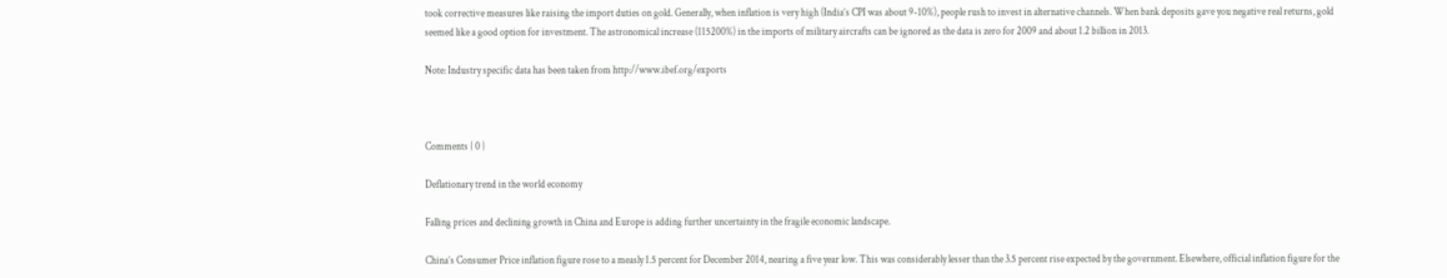took corrective measures like raising the import duties on gold. Generally, when inflation is very high (India’s CPI was about 9-10%), people rush to invest in alternative channels. When bank deposits gave you negative real returns, gold seemed like a good option for investment. The astronomical increase (115200%) in the imports of military aircrafts can be ignored as the data is zero for 2009 and about 1.2 billion in 2013.

Note: Industry specific data has been taken from http://www.ibef.org/exports



Comments { 0 }

Deflationary trend in the world economy

Falling prices and declining growth in China and Europe is adding further uncertainty in the fragile economic landscape.

China’s Consumer Price inflation figure rose to a measly 1.5 percent for December 2014, nearing a five year low. This was considerably lesser than the 3.5 percent rise expected by the government. Elsewhere, official inflation figure for the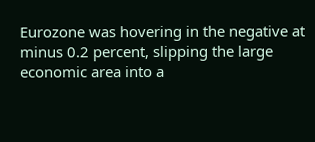Eurozone was hovering in the negative at minus 0.2 percent, slipping the large economic area into a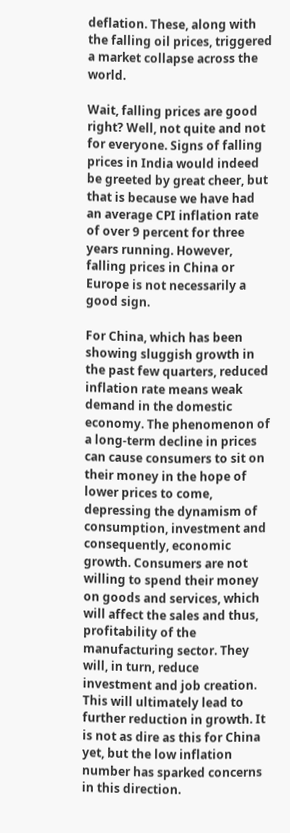deflation. These, along with the falling oil prices, triggered a market collapse across the world.

Wait, falling prices are good right? Well, not quite and not for everyone. Signs of falling prices in India would indeed be greeted by great cheer, but that is because we have had an average CPI inflation rate of over 9 percent for three years running. However, falling prices in China or Europe is not necessarily a good sign.

For China, which has been showing sluggish growth in the past few quarters, reduced inflation rate means weak demand in the domestic economy. The phenomenon of a long-term decline in prices can cause consumers to sit on their money in the hope of lower prices to come, depressing the dynamism of consumption, investment and consequently, economic growth. Consumers are not willing to spend their money on goods and services, which will affect the sales and thus, profitability of the manufacturing sector. They will, in turn, reduce investment and job creation. This will ultimately lead to further reduction in growth. It is not as dire as this for China yet, but the low inflation number has sparked concerns in this direction.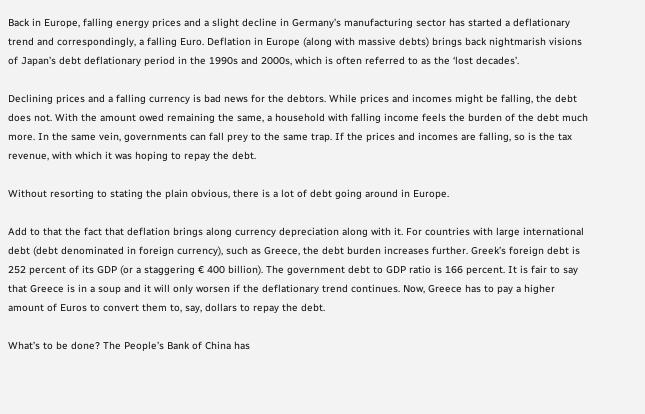Back in Europe, falling energy prices and a slight decline in Germany’s manufacturing sector has started a deflationary trend and correspondingly, a falling Euro. Deflation in Europe (along with massive debts) brings back nightmarish visions of Japan’s debt deflationary period in the 1990s and 2000s, which is often referred to as the ‘lost decades’.

Declining prices and a falling currency is bad news for the debtors. While prices and incomes might be falling, the debt does not. With the amount owed remaining the same, a household with falling income feels the burden of the debt much more. In the same vein, governments can fall prey to the same trap. If the prices and incomes are falling, so is the tax revenue, with which it was hoping to repay the debt.

Without resorting to stating the plain obvious, there is a lot of debt going around in Europe.

Add to that the fact that deflation brings along currency depreciation along with it. For countries with large international debt (debt denominated in foreign currency), such as Greece, the debt burden increases further. Greek’s foreign debt is 252 percent of its GDP (or a staggering € 400 billion). The government debt to GDP ratio is 166 percent. It is fair to say that Greece is in a soup and it will only worsen if the deflationary trend continues. Now, Greece has to pay a higher amount of Euros to convert them to, say, dollars to repay the debt.

What’s to be done? The People’s Bank of China has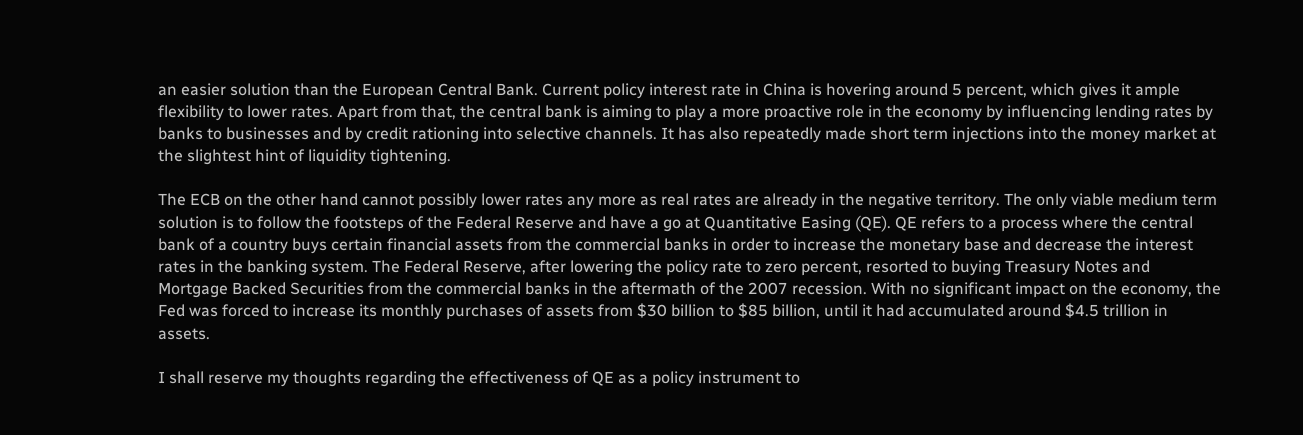an easier solution than the European Central Bank. Current policy interest rate in China is hovering around 5 percent, which gives it ample flexibility to lower rates. Apart from that, the central bank is aiming to play a more proactive role in the economy by influencing lending rates by banks to businesses and by credit rationing into selective channels. It has also repeatedly made short term injections into the money market at the slightest hint of liquidity tightening.

The ECB on the other hand cannot possibly lower rates any more as real rates are already in the negative territory. The only viable medium term solution is to follow the footsteps of the Federal Reserve and have a go at Quantitative Easing (QE). QE refers to a process where the central bank of a country buys certain financial assets from the commercial banks in order to increase the monetary base and decrease the interest rates in the banking system. The Federal Reserve, after lowering the policy rate to zero percent, resorted to buying Treasury Notes and Mortgage Backed Securities from the commercial banks in the aftermath of the 2007 recession. With no significant impact on the economy, the Fed was forced to increase its monthly purchases of assets from $30 billion to $85 billion, until it had accumulated around $4.5 trillion in assets.

I shall reserve my thoughts regarding the effectiveness of QE as a policy instrument to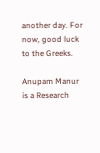another day. For now, good luck to the Greeks.

Anupam Manur is a Research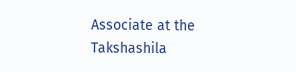Associate at the Takshashila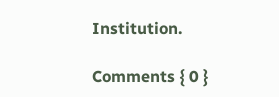Institution.

Comments { 0 }